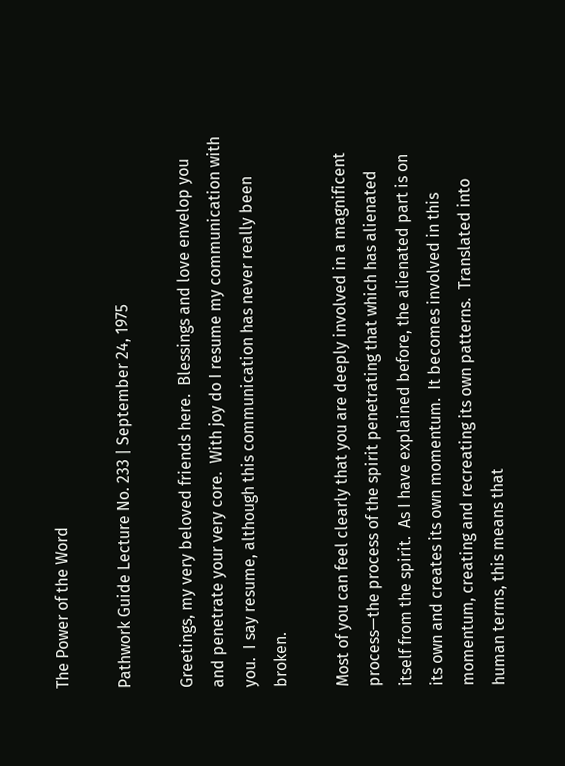The Power of the Word

Pathwork Guide Lecture No. 233 | September 24, 1975

Greetings, my very beloved friends here.  Blessings and love envelop you and penetrate your very core.  With joy do I resume my communication with you.  I say resume, although this communication has never really been broken.

Most of you can feel clearly that you are deeply involved in a magnificent process—the process of the spirit penetrating that which has alienated itself from the spirit.  As I have explained before, the alienated part is on its own and creates its own momentum.  It becomes involved in this momentum, creating and recreating its own patterns.  Translated into human terms, this means that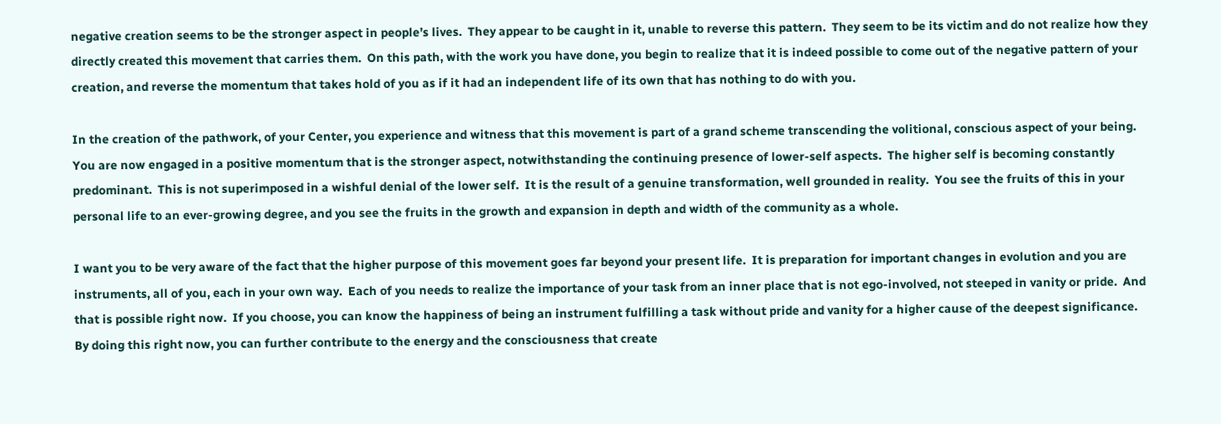negative creation seems to be the stronger aspect in people’s lives.  They appear to be caught in it, unable to reverse this pattern.  They seem to be its victim and do not realize how they directly created this movement that carries them.  On this path, with the work you have done, you begin to realize that it is indeed possible to come out of the negative pattern of your creation, and reverse the momentum that takes hold of you as if it had an independent life of its own that has nothing to do with you.

In the creation of the pathwork, of your Center, you experience and witness that this movement is part of a grand scheme transcending the volitional, conscious aspect of your being.  You are now engaged in a positive momentum that is the stronger aspect, notwithstanding the continuing presence of lower-self aspects.  The higher self is becoming constantly predominant.  This is not superimposed in a wishful denial of the lower self.  It is the result of a genuine transformation, well grounded in reality.  You see the fruits of this in your personal life to an ever-growing degree, and you see the fruits in the growth and expansion in depth and width of the community as a whole.

I want you to be very aware of the fact that the higher purpose of this movement goes far beyond your present life.  It is preparation for important changes in evolution and you are instruments, all of you, each in your own way.  Each of you needs to realize the importance of your task from an inner place that is not ego-involved, not steeped in vanity or pride.  And that is possible right now.  If you choose, you can know the happiness of being an instrument fulfilling a task without pride and vanity for a higher cause of the deepest significance.  By doing this right now, you can further contribute to the energy and the consciousness that create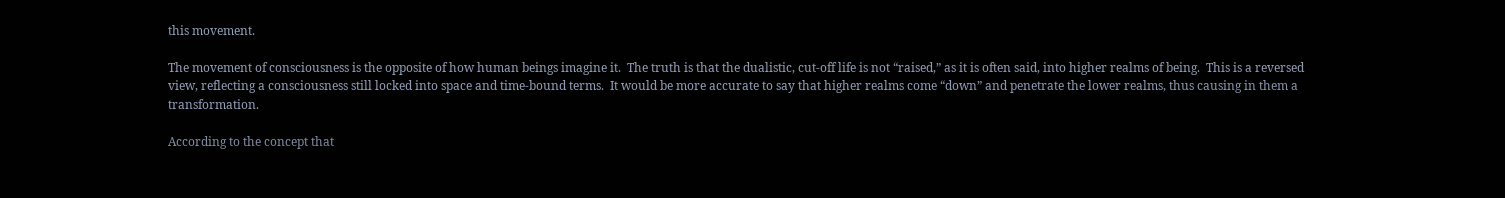this movement.

The movement of consciousness is the opposite of how human beings imagine it.  The truth is that the dualistic, cut-off life is not “raised,” as it is often said, into higher realms of being.  This is a reversed view, reflecting a consciousness still locked into space and time-bound terms.  It would be more accurate to say that higher realms come “down” and penetrate the lower realms, thus causing in them a transformation.

According to the concept that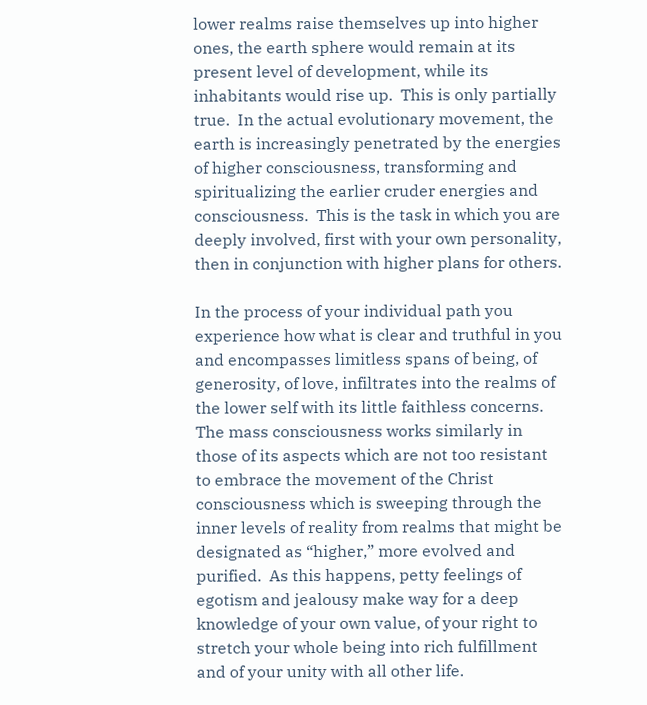lower realms raise themselves up into higher ones, the earth sphere would remain at its present level of development, while its inhabitants would rise up.  This is only partially true.  In the actual evolutionary movement, the earth is increasingly penetrated by the energies of higher consciousness, transforming and spiritualizing the earlier cruder energies and consciousness.  This is the task in which you are deeply involved, first with your own personality, then in conjunction with higher plans for others.

In the process of your individual path you experience how what is clear and truthful in you and encompasses limitless spans of being, of generosity, of love, infiltrates into the realms of the lower self with its little faithless concerns.  The mass consciousness works similarly in those of its aspects which are not too resistant to embrace the movement of the Christ consciousness which is sweeping through the inner levels of reality from realms that might be designated as “higher,” more evolved and purified.  As this happens, petty feelings of egotism and jealousy make way for a deep knowledge of your own value, of your right to stretch your whole being into rich fulfillment and of your unity with all other life.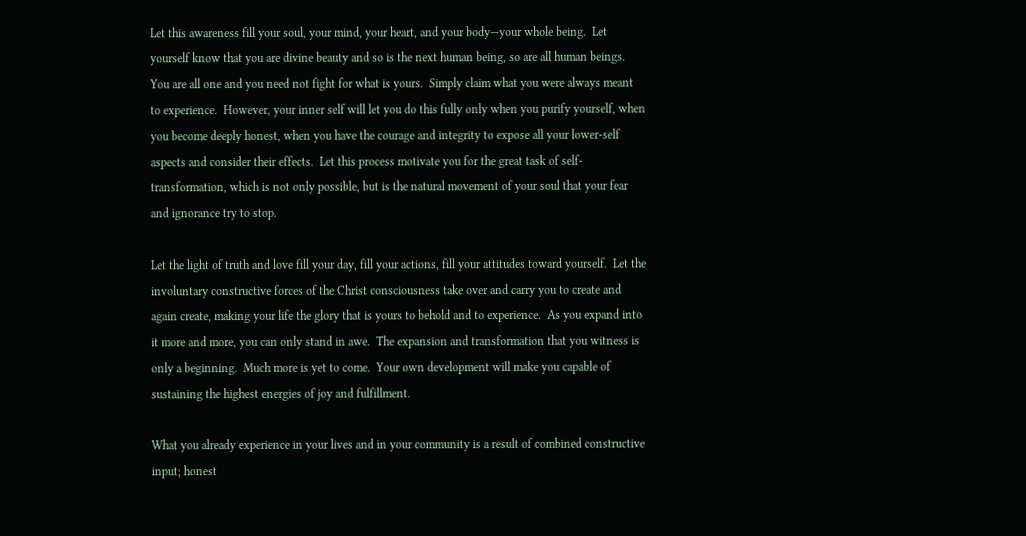Let this awareness fill your soul, your mind, your heart, and your body—your whole being.  Let yourself know that you are divine beauty and so is the next human being, so are all human beings.  You are all one and you need not fight for what is yours.  Simply claim what you were always meant to experience.  However, your inner self will let you do this fully only when you purify yourself, when you become deeply honest, when you have the courage and integrity to expose all your lower-self aspects and consider their effects.  Let this process motivate you for the great task of self-transformation, which is not only possible, but is the natural movement of your soul that your fear and ignorance try to stop.

Let the light of truth and love fill your day, fill your actions, fill your attitudes toward yourself.  Let the involuntary constructive forces of the Christ consciousness take over and carry you to create and again create, making your life the glory that is yours to behold and to experience.  As you expand into it more and more, you can only stand in awe.  The expansion and transformation that you witness is only a beginning.  Much more is yet to come.  Your own development will make you capable of sustaining the highest energies of joy and fulfillment.

What you already experience in your lives and in your community is a result of combined constructive input; honest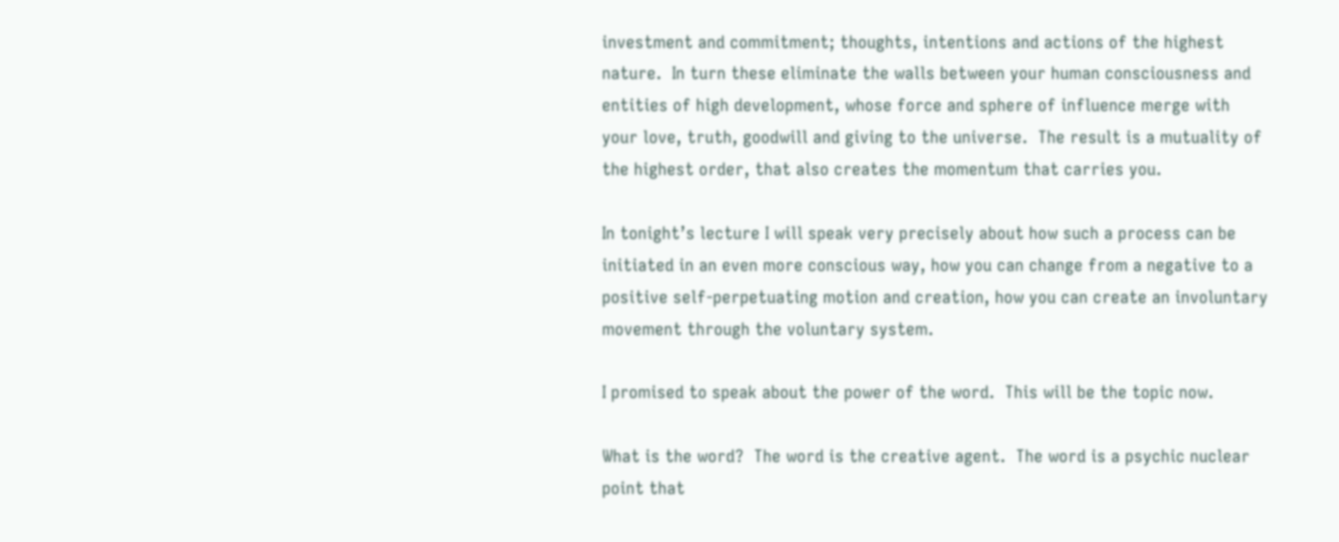investment and commitment; thoughts, intentions and actions of the highest nature.  In turn these eliminate the walls between your human consciousness and entities of high development, whose force and sphere of influence merge with your love, truth, goodwill and giving to the universe.  The result is a mutuality of the highest order, that also creates the momentum that carries you.

In tonight’s lecture I will speak very precisely about how such a process can be initiated in an even more conscious way, how you can change from a negative to a positive self-perpetuating motion and creation, how you can create an involuntary movement through the voluntary system.

I promised to speak about the power of the word.  This will be the topic now.

What is the word?  The word is the creative agent.  The word is a psychic nuclear point that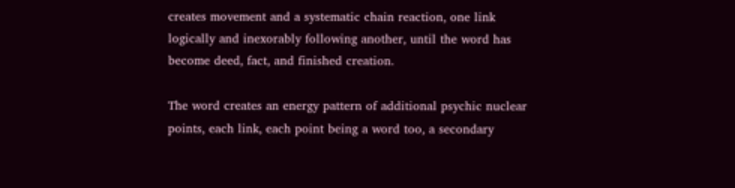creates movement and a systematic chain reaction, one link logically and inexorably following another, until the word has become deed, fact, and finished creation.

The word creates an energy pattern of additional psychic nuclear points, each link, each point being a word too, a secondary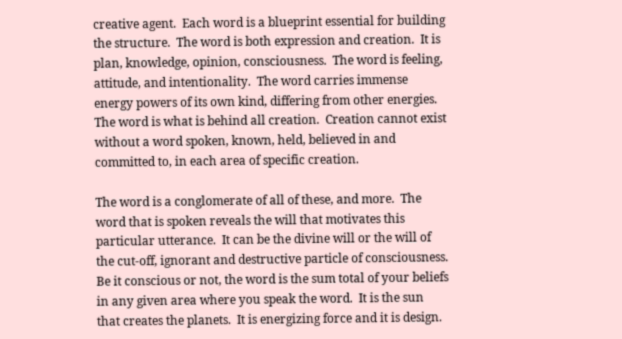creative agent.  Each word is a blueprint essential for building the structure.  The word is both expression and creation.  It is plan, knowledge, opinion, consciousness.  The word is feeling, attitude, and intentionality.  The word carries immense energy powers of its own kind, differing from other energies.  The word is what is behind all creation.  Creation cannot exist without a word spoken, known, held, believed in and committed to, in each area of specific creation.

The word is a conglomerate of all of these, and more.  The word that is spoken reveals the will that motivates this particular utterance.  It can be the divine will or the will of the cut-off, ignorant and destructive particle of consciousness.  Be it conscious or not, the word is the sum total of your beliefs in any given area where you speak the word.  It is the sun that creates the planets.  It is energizing force and it is design.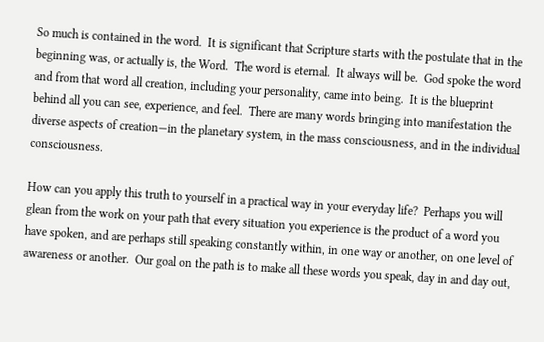So much is contained in the word.  It is significant that Scripture starts with the postulate that in the beginning was, or actually is, the Word.  The word is eternal.  It always will be.  God spoke the word and from that word all creation, including your personality, came into being.  It is the blueprint behind all you can see, experience, and feel.  There are many words bringing into manifestation the diverse aspects of creation—in the planetary system, in the mass consciousness, and in the individual consciousness.

How can you apply this truth to yourself in a practical way in your everyday life?  Perhaps you will glean from the work on your path that every situation you experience is the product of a word you have spoken, and are perhaps still speaking constantly within, in one way or another, on one level of awareness or another.  Our goal on the path is to make all these words you speak, day in and day out,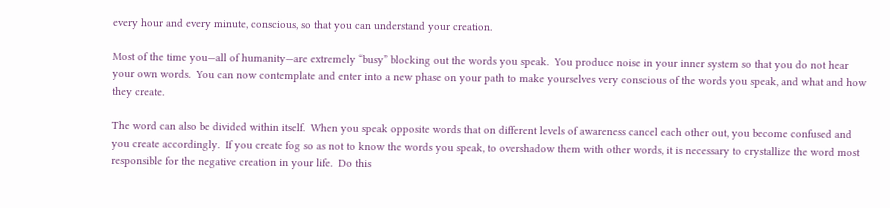every hour and every minute, conscious, so that you can understand your creation.

Most of the time you—all of humanity—are extremely “busy” blocking out the words you speak.  You produce noise in your inner system so that you do not hear your own words.  You can now contemplate and enter into a new phase on your path to make yourselves very conscious of the words you speak, and what and how they create.

The word can also be divided within itself.  When you speak opposite words that on different levels of awareness cancel each other out, you become confused and you create accordingly.  If you create fog so as not to know the words you speak, to overshadow them with other words, it is necessary to crystallize the word most responsible for the negative creation in your life.  Do this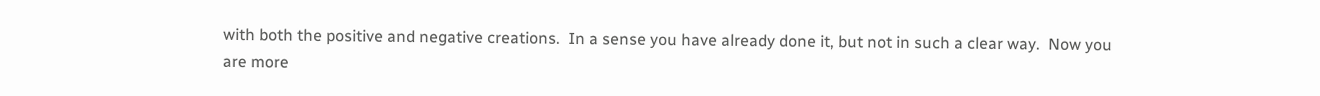with both the positive and negative creations.  In a sense you have already done it, but not in such a clear way.  Now you are more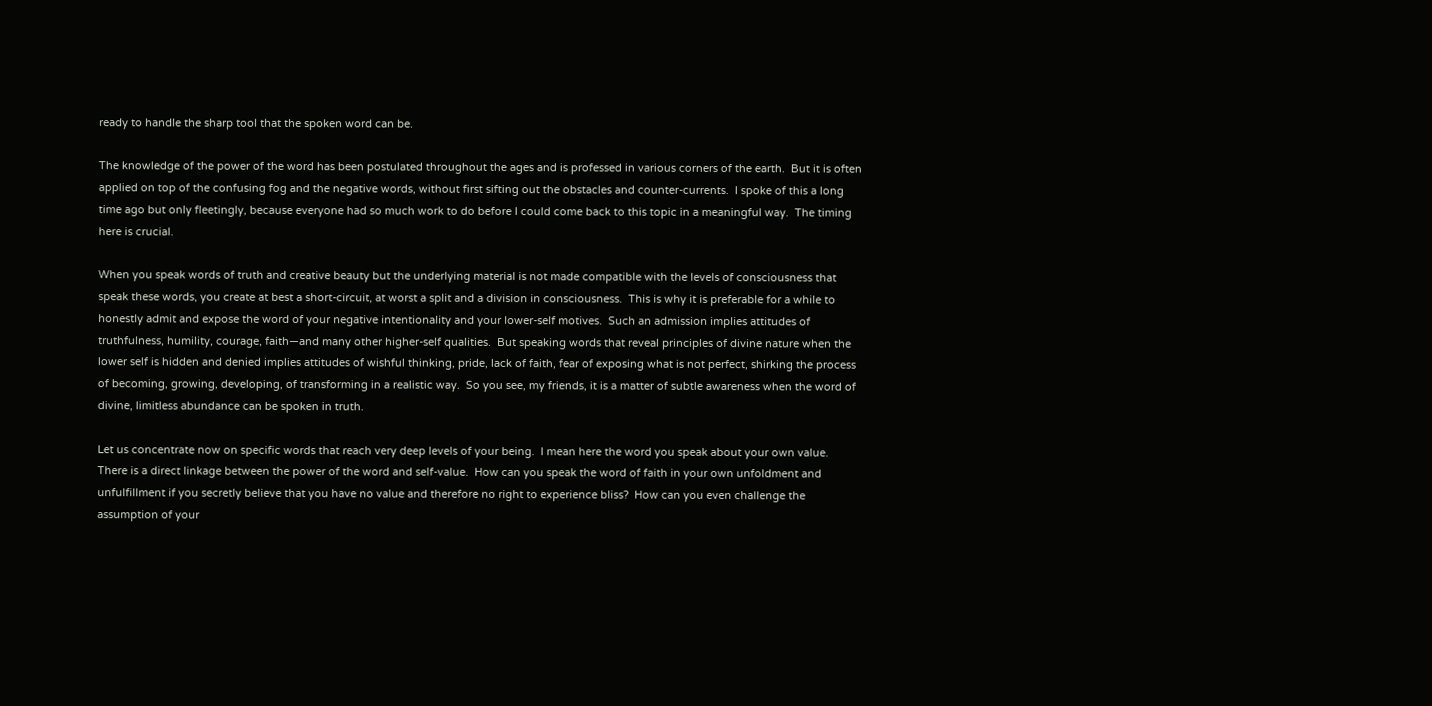ready to handle the sharp tool that the spoken word can be.

The knowledge of the power of the word has been postulated throughout the ages and is professed in various corners of the earth.  But it is often applied on top of the confusing fog and the negative words, without first sifting out the obstacles and counter-currents.  I spoke of this a long time ago but only fleetingly, because everyone had so much work to do before I could come back to this topic in a meaningful way.  The timing here is crucial.

When you speak words of truth and creative beauty but the underlying material is not made compatible with the levels of consciousness that speak these words, you create at best a short-circuit, at worst a split and a division in consciousness.  This is why it is preferable for a while to honestly admit and expose the word of your negative intentionality and your lower-self motives.  Such an admission implies attitudes of truthfulness, humility, courage, faith—and many other higher-self qualities.  But speaking words that reveal principles of divine nature when the lower self is hidden and denied implies attitudes of wishful thinking, pride, lack of faith, fear of exposing what is not perfect, shirking the process of becoming, growing, developing, of transforming in a realistic way.  So you see, my friends, it is a matter of subtle awareness when the word of divine, limitless abundance can be spoken in truth.

Let us concentrate now on specific words that reach very deep levels of your being.  I mean here the word you speak about your own value.  There is a direct linkage between the power of the word and self-value.  How can you speak the word of faith in your own unfoldment and unfulfillment if you secretly believe that you have no value and therefore no right to experience bliss?  How can you even challenge the assumption of your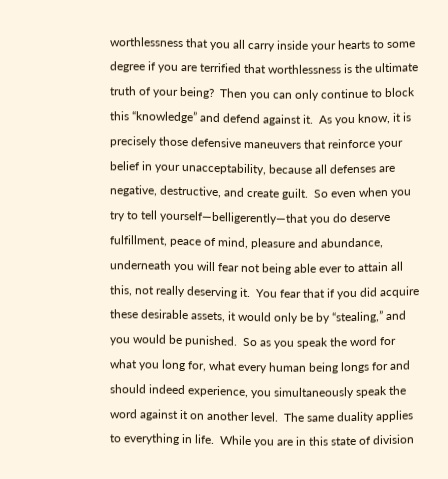worthlessness that you all carry inside your hearts to some degree if you are terrified that worthlessness is the ultimate truth of your being?  Then you can only continue to block this “knowledge” and defend against it.  As you know, it is precisely those defensive maneuvers that reinforce your belief in your unacceptability, because all defenses are negative, destructive, and create guilt.  So even when you try to tell yourself—belligerently—that you do deserve fulfillment, peace of mind, pleasure and abundance, underneath you will fear not being able ever to attain all this, not really deserving it.  You fear that if you did acquire these desirable assets, it would only be by “stealing,” and you would be punished.  So as you speak the word for what you long for, what every human being longs for and should indeed experience, you simultaneously speak the word against it on another level.  The same duality applies to everything in life.  While you are in this state of division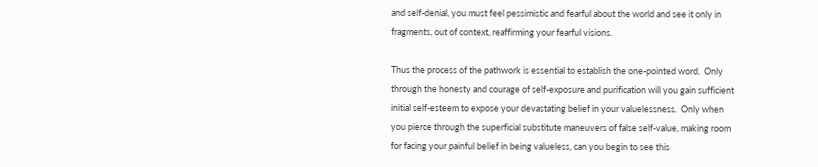and self-denial, you must feel pessimistic and fearful about the world and see it only in fragments, out of context, reaffirming your fearful visions.

Thus the process of the pathwork is essential to establish the one-pointed word.  Only through the honesty and courage of self-exposure and purification will you gain sufficient initial self-esteem to expose your devastating belief in your valuelessness.  Only when you pierce through the superficial substitute maneuvers of false self-value, making room for facing your painful belief in being valueless, can you begin to see this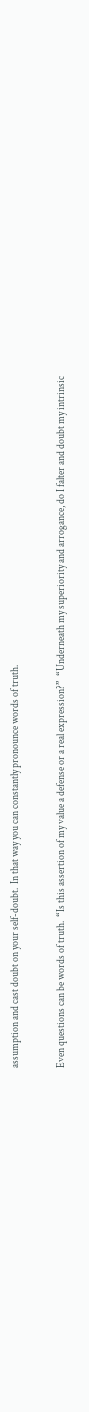assumption and cast doubt on your self-doubt.  In that way you can constantly pronounce words of truth.

Even questions can be words of truth.  “Is this assertion of my value a defense or a real expression?”  “Underneath my superiority and arrogance, do I falter and doubt my intrinsic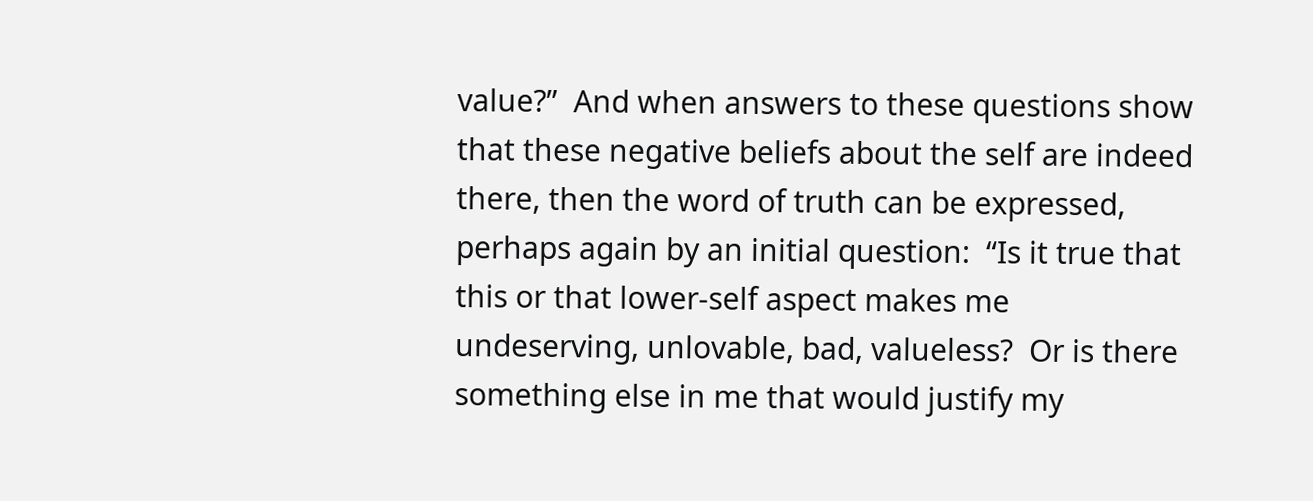value?”  And when answers to these questions show that these negative beliefs about the self are indeed there, then the word of truth can be expressed, perhaps again by an initial question:  “Is it true that this or that lower-self aspect makes me undeserving, unlovable, bad, valueless?  Or is there something else in me that would justify my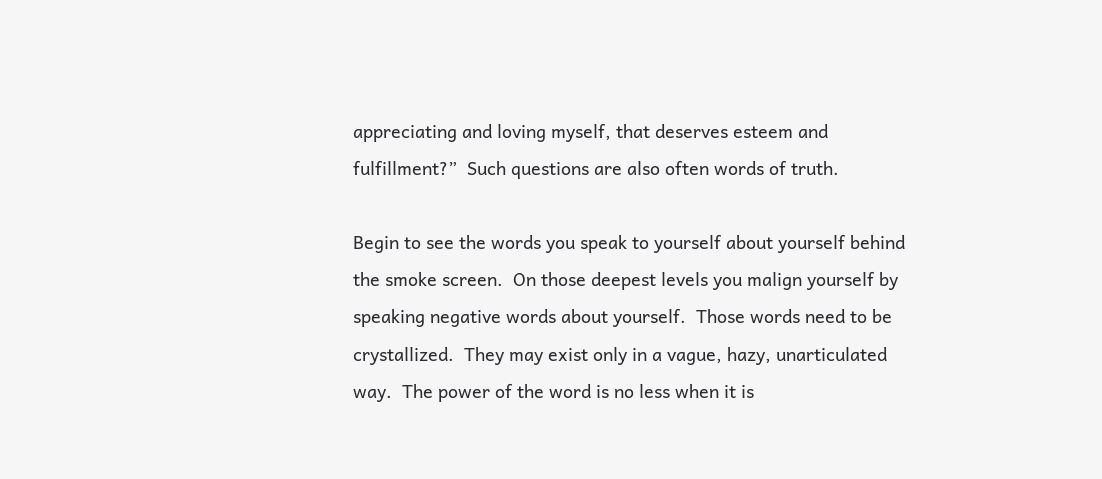appreciating and loving myself, that deserves esteem and fulfillment?”  Such questions are also often words of truth.

Begin to see the words you speak to yourself about yourself behind the smoke screen.  On those deepest levels you malign yourself by speaking negative words about yourself.  Those words need to be crystallized.  They may exist only in a vague, hazy, unarticulated way.  The power of the word is no less when it is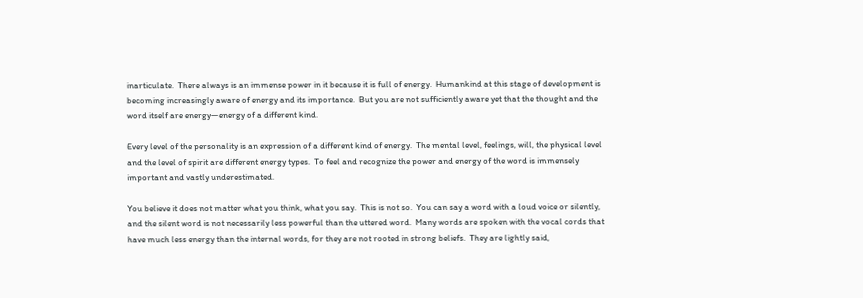inarticulate.  There always is an immense power in it because it is full of energy.  Humankind at this stage of development is becoming increasingly aware of energy and its importance.  But you are not sufficiently aware yet that the thought and the word itself are energy—energy of a different kind.

Every level of the personality is an expression of a different kind of energy.  The mental level, feelings, will, the physical level and the level of spirit are different energy types.  To feel and recognize the power and energy of the word is immensely important and vastly underestimated.

You believe it does not matter what you think, what you say.  This is not so.  You can say a word with a loud voice or silently, and the silent word is not necessarily less powerful than the uttered word.  Many words are spoken with the vocal cords that have much less energy than the internal words, for they are not rooted in strong beliefs.  They are lightly said,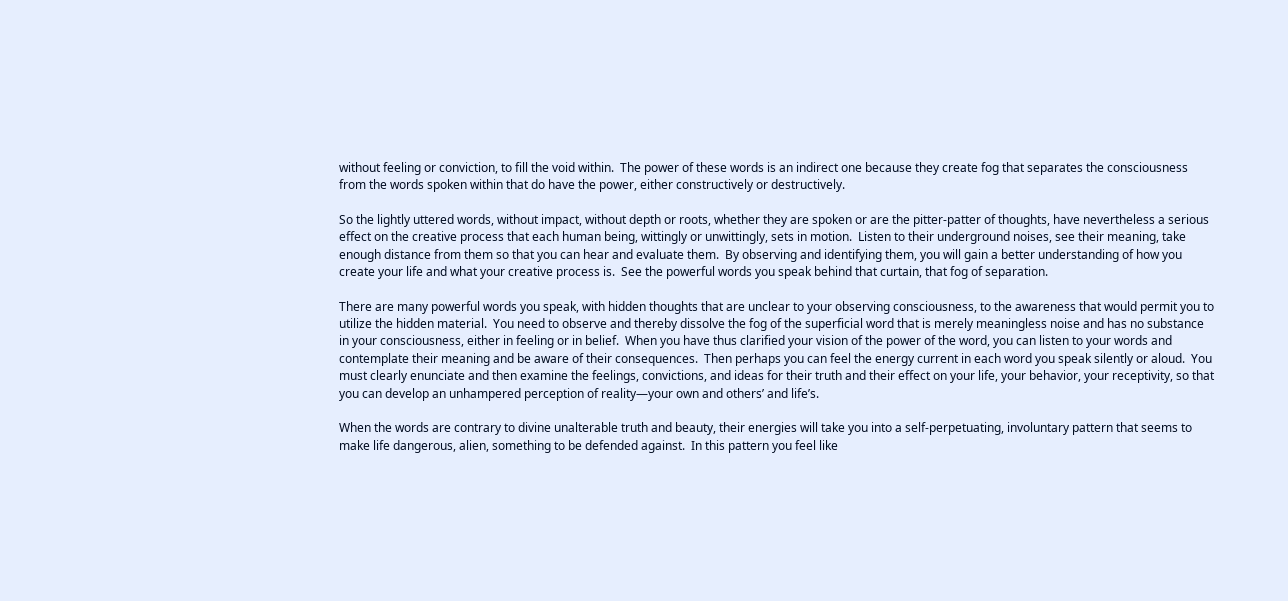without feeling or conviction, to fill the void within.  The power of these words is an indirect one because they create fog that separates the consciousness from the words spoken within that do have the power, either constructively or destructively.

So the lightly uttered words, without impact, without depth or roots, whether they are spoken or are the pitter-patter of thoughts, have nevertheless a serious effect on the creative process that each human being, wittingly or unwittingly, sets in motion.  Listen to their underground noises, see their meaning, take enough distance from them so that you can hear and evaluate them.  By observing and identifying them, you will gain a better understanding of how you create your life and what your creative process is.  See the powerful words you speak behind that curtain, that fog of separation.

There are many powerful words you speak, with hidden thoughts that are unclear to your observing consciousness, to the awareness that would permit you to utilize the hidden material.  You need to observe and thereby dissolve the fog of the superficial word that is merely meaningless noise and has no substance in your consciousness, either in feeling or in belief.  When you have thus clarified your vision of the power of the word, you can listen to your words and contemplate their meaning and be aware of their consequences.  Then perhaps you can feel the energy current in each word you speak silently or aloud.  You must clearly enunciate and then examine the feelings, convictions, and ideas for their truth and their effect on your life, your behavior, your receptivity, so that you can develop an unhampered perception of reality—your own and others’ and life’s.

When the words are contrary to divine unalterable truth and beauty, their energies will take you into a self-perpetuating, involuntary pattern that seems to make life dangerous, alien, something to be defended against.  In this pattern you feel like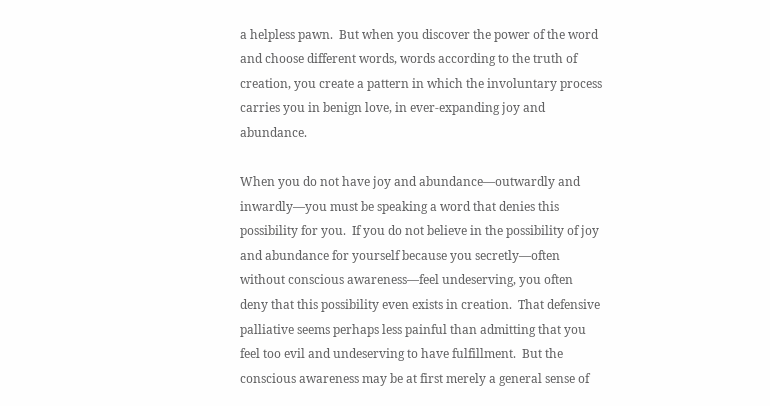a helpless pawn.  But when you discover the power of the word and choose different words, words according to the truth of creation, you create a pattern in which the involuntary process carries you in benign love, in ever-expanding joy and abundance.

When you do not have joy and abundance—outwardly and inwardly—you must be speaking a word that denies this possibility for you.  If you do not believe in the possibility of joy and abundance for yourself because you secretly—often without conscious awareness—feel undeserving, you often deny that this possibility even exists in creation.  That defensive palliative seems perhaps less painful than admitting that you feel too evil and undeserving to have fulfillment.  But the conscious awareness may be at first merely a general sense of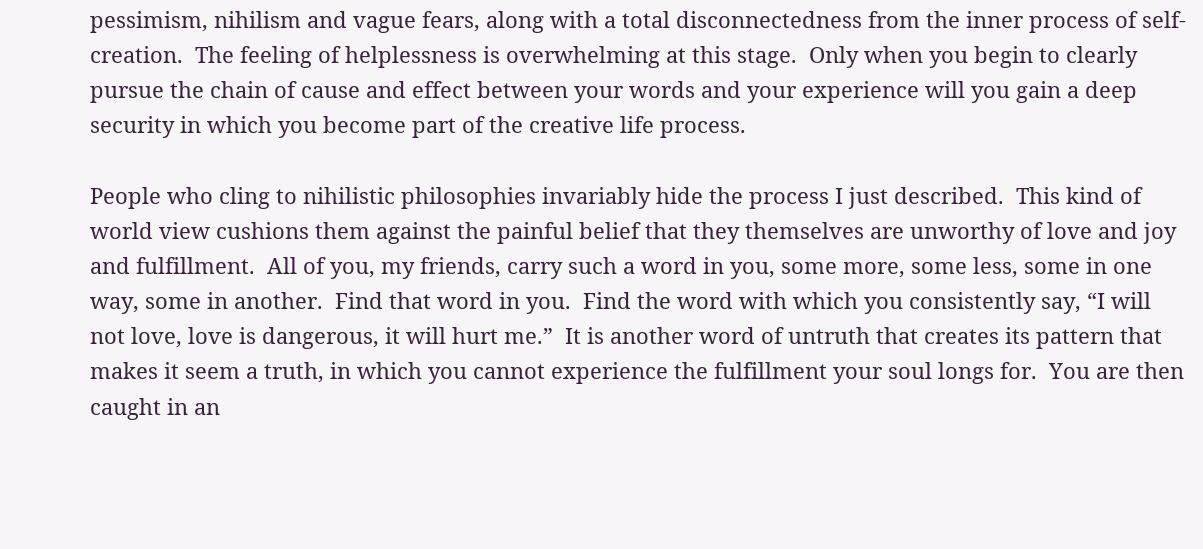pessimism, nihilism and vague fears, along with a total disconnectedness from the inner process of self-creation.  The feeling of helplessness is overwhelming at this stage.  Only when you begin to clearly pursue the chain of cause and effect between your words and your experience will you gain a deep security in which you become part of the creative life process.

People who cling to nihilistic philosophies invariably hide the process I just described.  This kind of world view cushions them against the painful belief that they themselves are unworthy of love and joy and fulfillment.  All of you, my friends, carry such a word in you, some more, some less, some in one way, some in another.  Find that word in you.  Find the word with which you consistently say, “I will not love, love is dangerous, it will hurt me.”  It is another word of untruth that creates its pattern that makes it seem a truth, in which you cannot experience the fulfillment your soul longs for.  You are then caught in an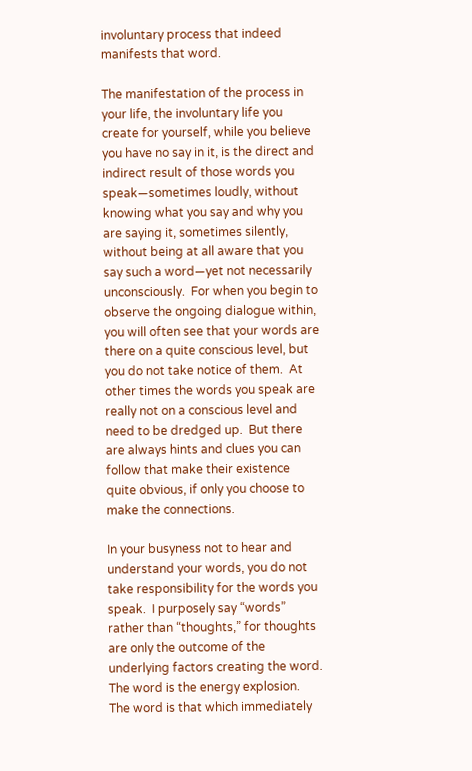involuntary process that indeed manifests that word.

The manifestation of the process in your life, the involuntary life you create for yourself, while you believe you have no say in it, is the direct and indirect result of those words you speak—sometimes loudly, without knowing what you say and why you are saying it, sometimes silently, without being at all aware that you say such a word—yet not necessarily unconsciously.  For when you begin to observe the ongoing dialogue within, you will often see that your words are there on a quite conscious level, but you do not take notice of them.  At other times the words you speak are really not on a conscious level and need to be dredged up.  But there are always hints and clues you can follow that make their existence quite obvious, if only you choose to make the connections.

In your busyness not to hear and understand your words, you do not take responsibility for the words you speak.  I purposely say “words” rather than “thoughts,” for thoughts are only the outcome of the underlying factors creating the word.  The word is the energy explosion.  The word is that which immediately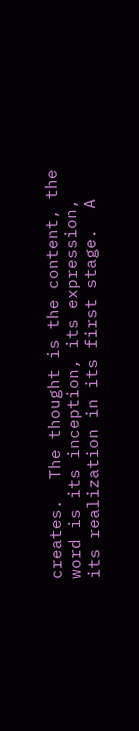creates.  The thought is the content, the word is its inception, its expression, its realization in its first stage.  A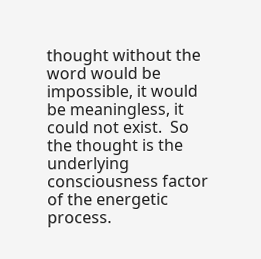thought without the word would be impossible, it would be meaningless, it could not exist.  So the thought is the underlying consciousness factor of the energetic process.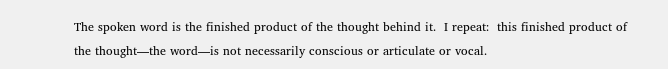The spoken word is the finished product of the thought behind it.  I repeat:  this finished product of the thought—the word—is not necessarily conscious or articulate or vocal.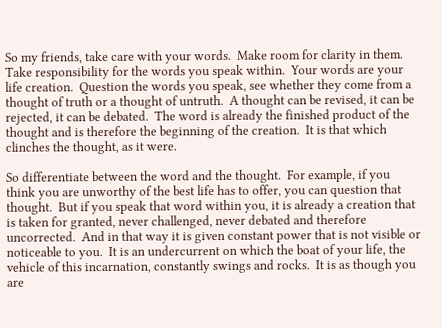So my friends, take care with your words.  Make room for clarity in them.  Take responsibility for the words you speak within.  Your words are your life creation.  Question the words you speak, see whether they come from a thought of truth or a thought of untruth.  A thought can be revised, it can be rejected, it can be debated.  The word is already the finished product of the thought and is therefore the beginning of the creation.  It is that which clinches the thought, as it were.

So differentiate between the word and the thought.  For example, if you think you are unworthy of the best life has to offer, you can question that thought.  But if you speak that word within you, it is already a creation that is taken for granted, never challenged, never debated and therefore uncorrected.  And in that way it is given constant power that is not visible or noticeable to you.  It is an undercurrent on which the boat of your life, the vehicle of this incarnation, constantly swings and rocks.  It is as though you are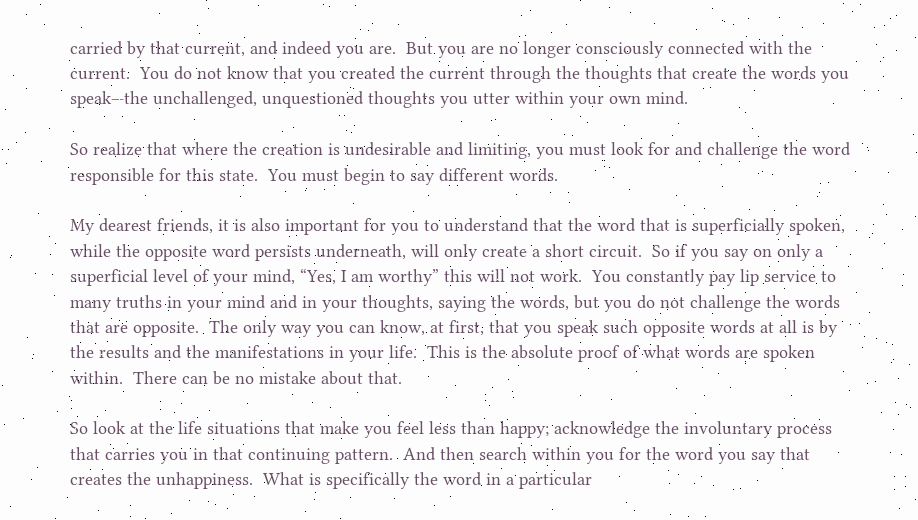carried by that current, and indeed you are.  But you are no longer consciously connected with the current.  You do not know that you created the current through the thoughts that create the words you speak—the unchallenged, unquestioned thoughts you utter within your own mind.

So realize that where the creation is undesirable and limiting, you must look for and challenge the word responsible for this state.  You must begin to say different words.

My dearest friends, it is also important for you to understand that the word that is superficially spoken, while the opposite word persists underneath, will only create a short circuit.  So if you say on only a superficial level of your mind, “Yes, I am worthy” this will not work.  You constantly pay lip service to many truths in your mind and in your thoughts, saying the words, but you do not challenge the words that are opposite.  The only way you can know, at first, that you speak such opposite words at all is by the results and the manifestations in your life.  This is the absolute proof of what words are spoken within.  There can be no mistake about that.

So look at the life situations that make you feel less than happy; acknowledge the involuntary process that carries you in that continuing pattern.  And then search within you for the word you say that creates the unhappiness.  What is specifically the word in a particular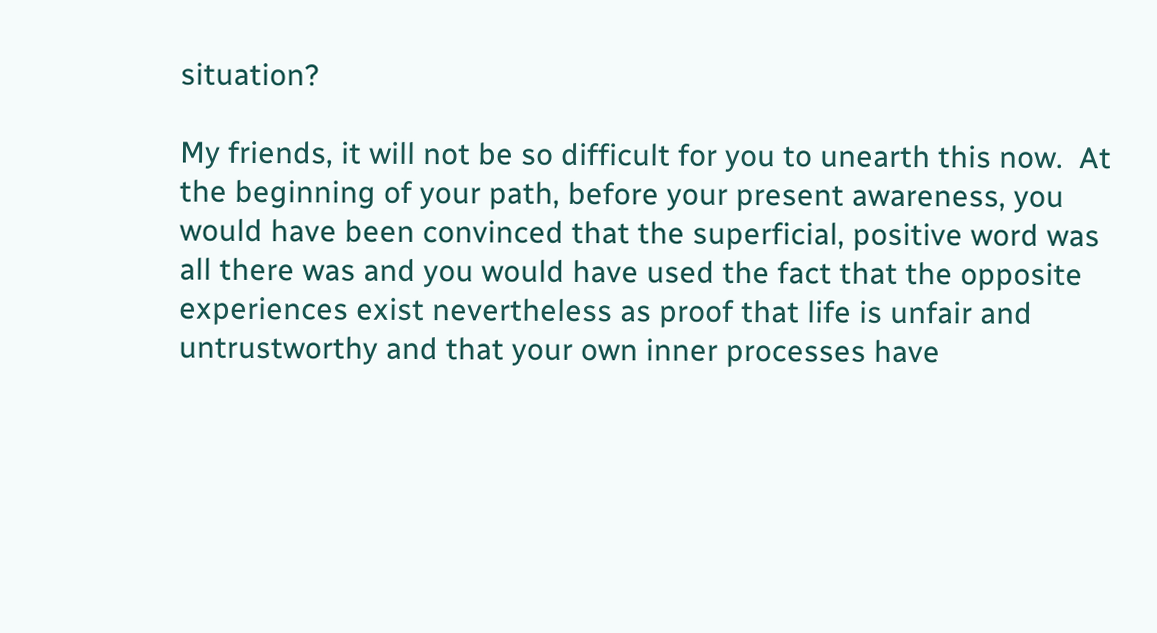situation?

My friends, it will not be so difficult for you to unearth this now.  At the beginning of your path, before your present awareness, you would have been convinced that the superficial, positive word was all there was and you would have used the fact that the opposite experiences exist nevertheless as proof that life is unfair and untrustworthy and that your own inner processes have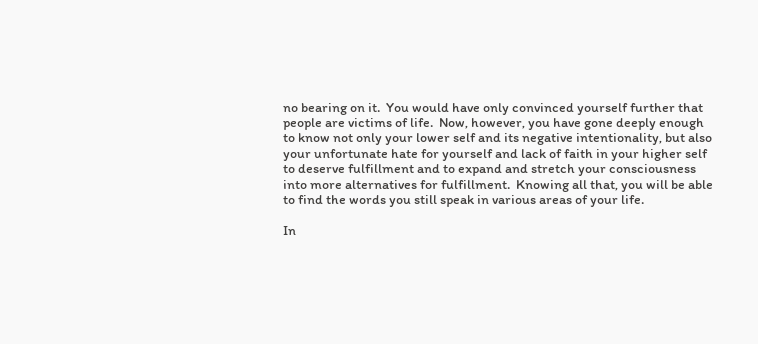no bearing on it.  You would have only convinced yourself further that people are victims of life.  Now, however, you have gone deeply enough to know not only your lower self and its negative intentionality, but also your unfortunate hate for yourself and lack of faith in your higher self to deserve fulfillment and to expand and stretch your consciousness into more alternatives for fulfillment.  Knowing all that, you will be able to find the words you still speak in various areas of your life.

In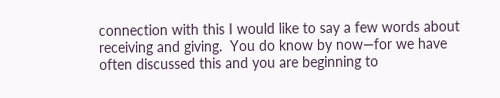connection with this I would like to say a few words about receiving and giving.  You do know by now—for we have often discussed this and you are beginning to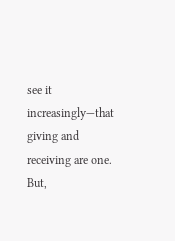see it increasingly—that giving and receiving are one.  But,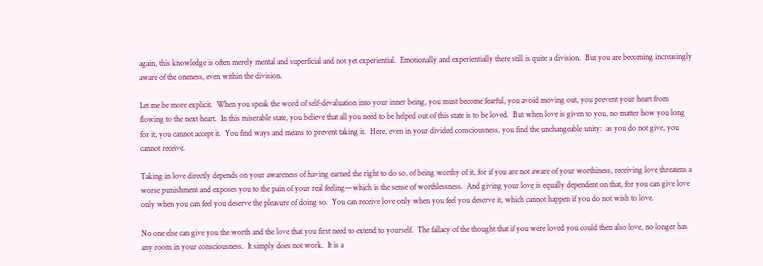again, this knowledge is often merely mental and superficial and not yet experiential.  Emotionally and experientially there still is quite a division.  But you are becoming increasingly aware of the oneness, even within the division.

Let me be more explicit.  When you speak the word of self-devaluation into your inner being, you must become fearful, you avoid moving out, you prevent your heart from flowing to the next heart.  In this miserable state, you believe that all you need to be helped out of this state is to be loved.  But when love is given to you, no matter how you long for it, you cannot accept it.  You find ways and means to prevent taking it.  Here, even in your divided consciousness, you find the unchangeable unity:  as you do not give, you cannot receive.

Taking in love directly depends on your awareness of having earned the right to do so, of being worthy of it, for if you are not aware of your worthiness, receiving love threatens a worse punishment and exposes you to the pain of your real feeling—which is the sense of worthlessness.  And giving your love is equally dependent on that, for you can give love only when you can feel you deserve the pleasure of doing so.  You can receive love only when you feel you deserve it, which cannot happen if you do not wish to love.

No one else can give you the worth and the love that you first need to extend to yourself.  The fallacy of the thought that if you were loved you could then also love, no longer has any room in your consciousness.  It simply does not work.  It is a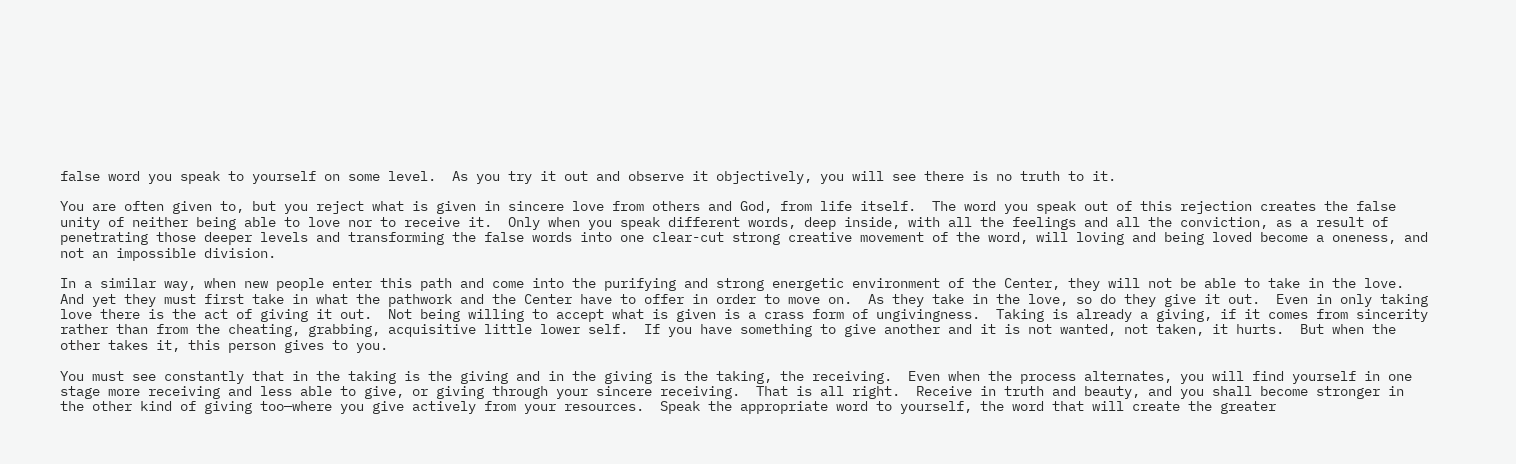false word you speak to yourself on some level.  As you try it out and observe it objectively, you will see there is no truth to it.

You are often given to, but you reject what is given in sincere love from others and God, from life itself.  The word you speak out of this rejection creates the false unity of neither being able to love nor to receive it.  Only when you speak different words, deep inside, with all the feelings and all the conviction, as a result of penetrating those deeper levels and transforming the false words into one clear-cut strong creative movement of the word, will loving and being loved become a oneness, and not an impossible division.

In a similar way, when new people enter this path and come into the purifying and strong energetic environment of the Center, they will not be able to take in the love.  And yet they must first take in what the pathwork and the Center have to offer in order to move on.  As they take in the love, so do they give it out.  Even in only taking love there is the act of giving it out.  Not being willing to accept what is given is a crass form of ungivingness.  Taking is already a giving, if it comes from sincerity rather than from the cheating, grabbing, acquisitive little lower self.  If you have something to give another and it is not wanted, not taken, it hurts.  But when the other takes it, this person gives to you.

You must see constantly that in the taking is the giving and in the giving is the taking, the receiving.  Even when the process alternates, you will find yourself in one stage more receiving and less able to give, or giving through your sincere receiving.  That is all right.  Receive in truth and beauty, and you shall become stronger in the other kind of giving too—where you give actively from your resources.  Speak the appropriate word to yourself, the word that will create the greater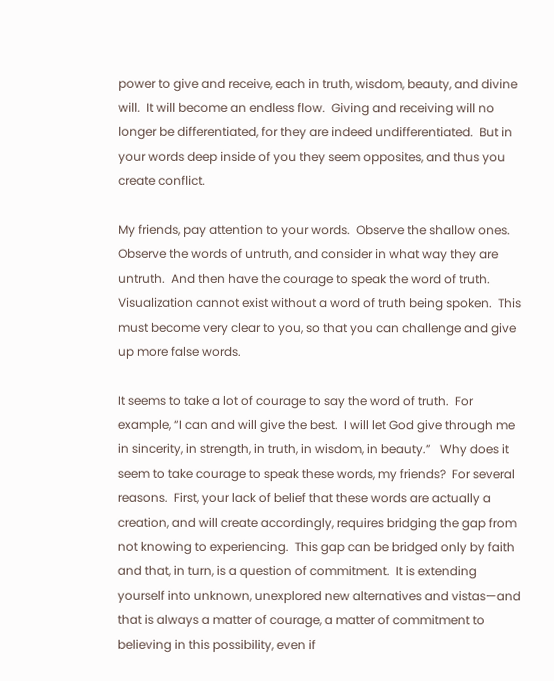power to give and receive, each in truth, wisdom, beauty, and divine will.  It will become an endless flow.  Giving and receiving will no longer be differentiated, for they are indeed undifferentiated.  But in your words deep inside of you they seem opposites, and thus you create conflict.

My friends, pay attention to your words.  Observe the shallow ones.  Observe the words of untruth, and consider in what way they are untruth.  And then have the courage to speak the word of truth.  Visualization cannot exist without a word of truth being spoken.  This must become very clear to you, so that you can challenge and give up more false words.

It seems to take a lot of courage to say the word of truth.  For example, “I can and will give the best.  I will let God give through me in sincerity, in strength, in truth, in wisdom, in beauty.”   Why does it seem to take courage to speak these words, my friends?  For several reasons.  First, your lack of belief that these words are actually a creation, and will create accordingly, requires bridging the gap from not knowing to experiencing.  This gap can be bridged only by faith and that, in turn, is a question of commitment.  It is extending yourself into unknown, unexplored new alternatives and vistas—and that is always a matter of courage, a matter of commitment to believing in this possibility, even if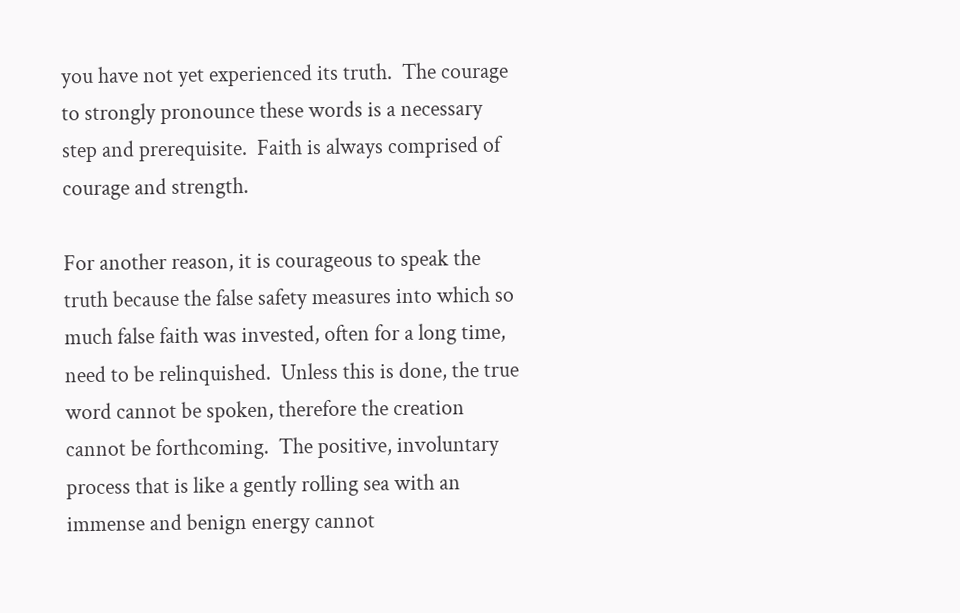you have not yet experienced its truth.  The courage to strongly pronounce these words is a necessary step and prerequisite.  Faith is always comprised of courage and strength.

For another reason, it is courageous to speak the truth because the false safety measures into which so much false faith was invested, often for a long time, need to be relinquished.  Unless this is done, the true word cannot be spoken, therefore the creation cannot be forthcoming.  The positive, involuntary process that is like a gently rolling sea with an immense and benign energy cannot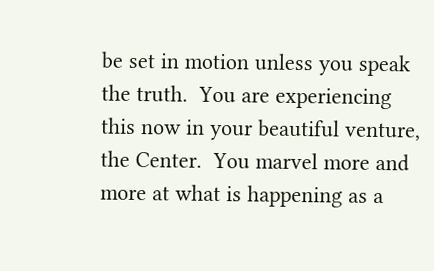be set in motion unless you speak the truth.  You are experiencing this now in your beautiful venture, the Center.  You marvel more and more at what is happening as a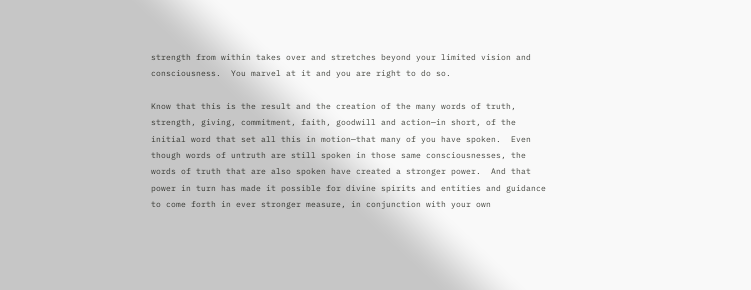strength from within takes over and stretches beyond your limited vision and consciousness.  You marvel at it and you are right to do so.

Know that this is the result and the creation of the many words of truth, strength, giving, commitment, faith, goodwill and action—in short, of the initial word that set all this in motion—that many of you have spoken.  Even though words of untruth are still spoken in those same consciousnesses, the words of truth that are also spoken have created a stronger power.  And that power in turn has made it possible for divine spirits and entities and guidance to come forth in ever stronger measure, in conjunction with your own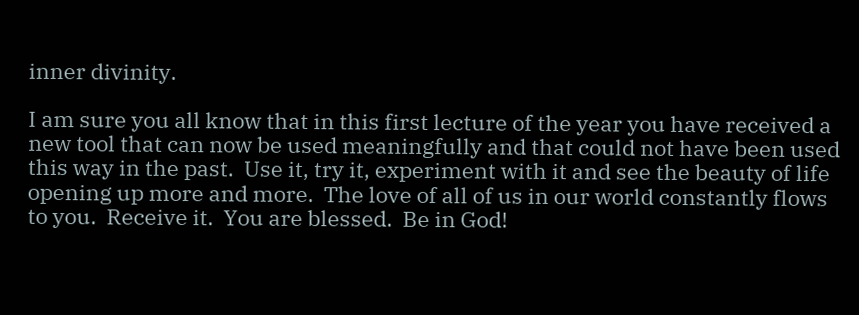inner divinity.

I am sure you all know that in this first lecture of the year you have received a new tool that can now be used meaningfully and that could not have been used this way in the past.  Use it, try it, experiment with it and see the beauty of life opening up more and more.  The love of all of us in our world constantly flows to you.  Receive it.  You are blessed.  Be in God!